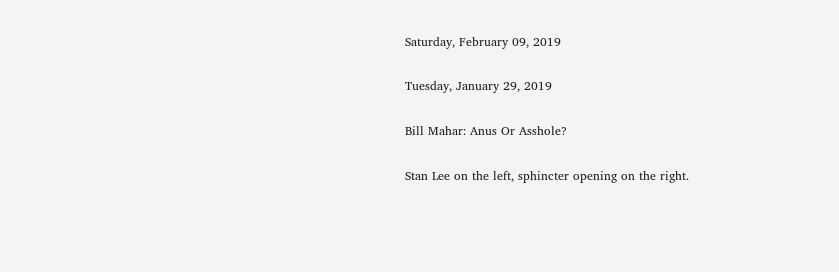Saturday, February 09, 2019

Tuesday, January 29, 2019

Bill Mahar: Anus Or Asshole?

Stan Lee on the left, sphincter opening on the right.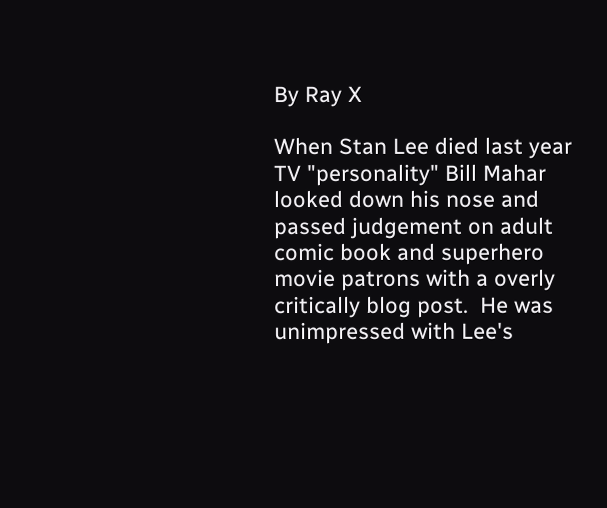By Ray X

When Stan Lee died last year TV "personality" Bill Mahar looked down his nose and passed judgement on adult comic book and superhero movie patrons with a overly critically blog post.  He was unimpressed with Lee's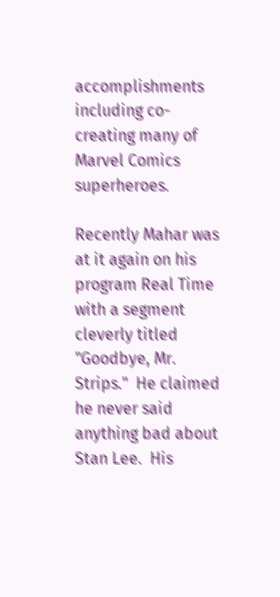accomplishments including co-creating many of Marvel Comics superheroes.

Recently Mahar was at it again on his program Real Time with a segment cleverly titled "Goodbye, Mr. Strips."  He claimed he never said anything bad about Stan Lee.  His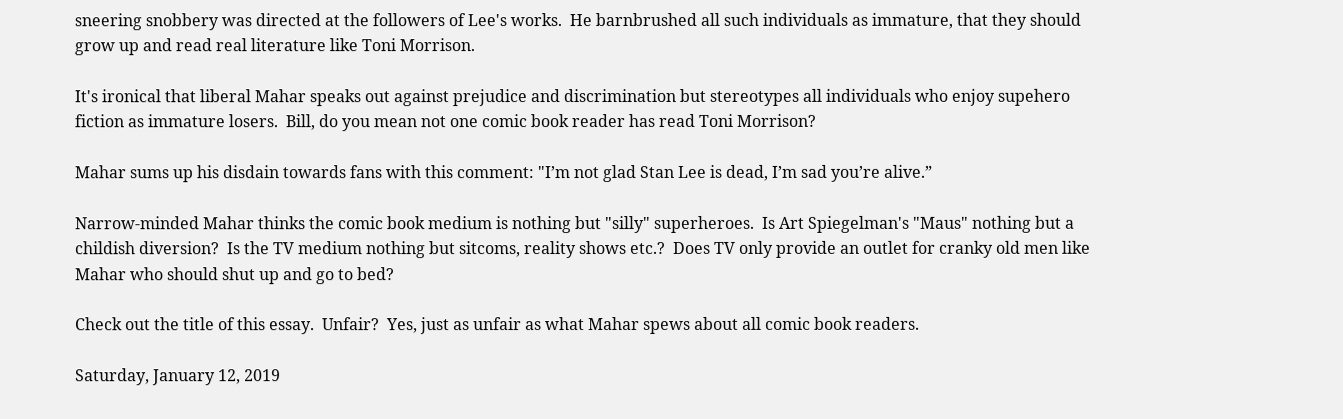sneering snobbery was directed at the followers of Lee's works.  He barnbrushed all such individuals as immature, that they should grow up and read real literature like Toni Morrison.

It's ironical that liberal Mahar speaks out against prejudice and discrimination but stereotypes all individuals who enjoy supehero fiction as immature losers.  Bill, do you mean not one comic book reader has read Toni Morrison?

Mahar sums up his disdain towards fans with this comment: "I’m not glad Stan Lee is dead, I’m sad you’re alive.”

Narrow-minded Mahar thinks the comic book medium is nothing but "silly" superheroes.  Is Art Spiegelman's "Maus" nothing but a childish diversion?  Is the TV medium nothing but sitcoms, reality shows etc.?  Does TV only provide an outlet for cranky old men like Mahar who should shut up and go to bed?

Check out the title of this essay.  Unfair?  Yes, just as unfair as what Mahar spews about all comic book readers.

Saturday, January 12, 2019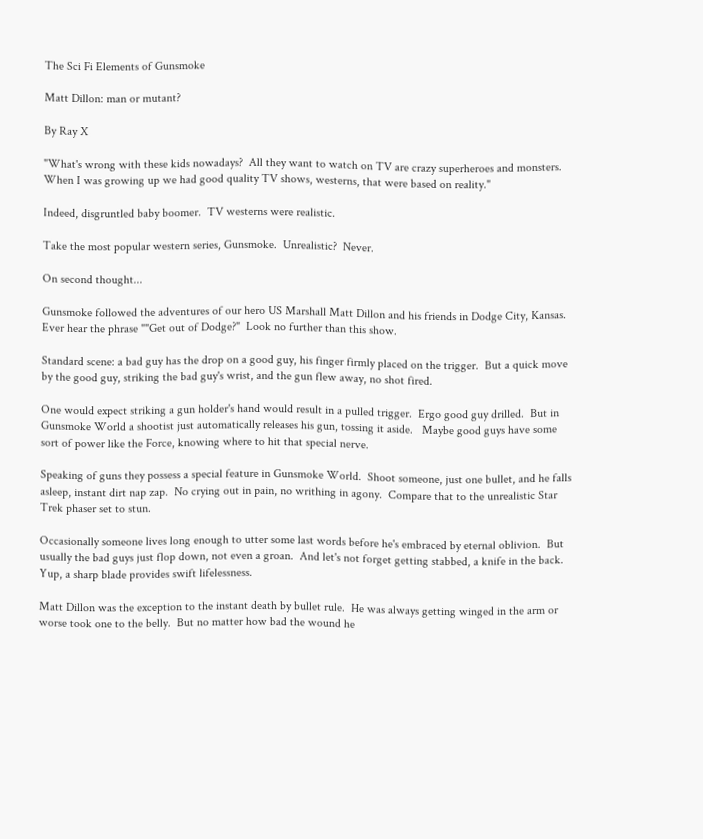The Sci Fi Elements of Gunsmoke

Matt Dillon: man or mutant?

By Ray X

"What's wrong with these kids nowadays?  All they want to watch on TV are crazy superheroes and monsters.  When I was growing up we had good quality TV shows, westerns, that were based on reality."

Indeed, disgruntled baby boomer.  TV westerns were realistic.

Take the most popular western series, Gunsmoke.  Unrealistic?  Never.

On second thought...

Gunsmoke followed the adventures of our hero US Marshall Matt Dillon and his friends in Dodge City, Kansas.  Ever hear the phrase ""Get out of Dodge?"  Look no further than this show.

Standard scene: a bad guy has the drop on a good guy, his finger firmly placed on the trigger.  But a quick move by the good guy, striking the bad guy's wrist, and the gun flew away, no shot fired.

One would expect striking a gun holder's hand would result in a pulled trigger.  Ergo good guy drilled.  But in Gunsmoke World a shootist just automatically releases his gun, tossing it aside.   Maybe good guys have some sort of power like the Force, knowing where to hit that special nerve.

Speaking of guns they possess a special feature in Gunsmoke World.  Shoot someone, just one bullet, and he falls asleep, instant dirt nap zap.  No crying out in pain, no writhing in agony.  Compare that to the unrealistic Star Trek phaser set to stun.

Occasionally someone lives long enough to utter some last words before he's embraced by eternal oblivion.  But usually the bad guys just flop down, not even a groan.  And let's not forget getting stabbed, a knife in the back. Yup, a sharp blade provides swift lifelessness.

Matt Dillon was the exception to the instant death by bullet rule.  He was always getting winged in the arm or worse took one to the belly.  But no matter how bad the wound he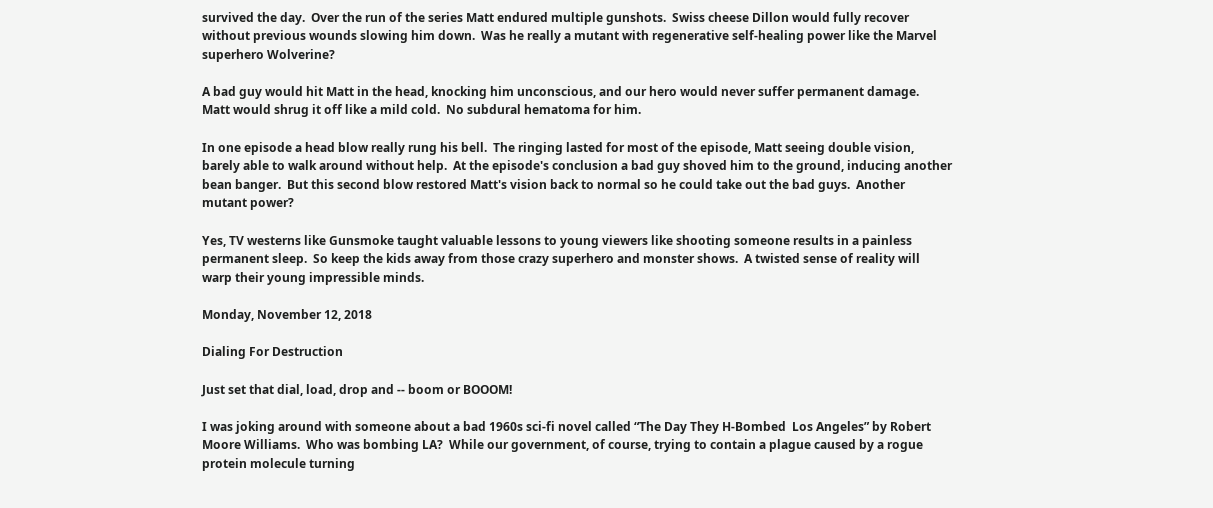survived the day.  Over the run of the series Matt endured multiple gunshots.  Swiss cheese Dillon would fully recover without previous wounds slowing him down.  Was he really a mutant with regenerative self-healing power like the Marvel superhero Wolverine?

A bad guy would hit Matt in the head, knocking him unconscious, and our hero would never suffer permanent damage.  Matt would shrug it off like a mild cold.  No subdural hematoma for him.

In one episode a head blow really rung his bell.  The ringing lasted for most of the episode, Matt seeing double vision, barely able to walk around without help.  At the episode's conclusion a bad guy shoved him to the ground, inducing another bean banger.  But this second blow restored Matt's vision back to normal so he could take out the bad guys.  Another mutant power?

Yes, TV westerns like Gunsmoke taught valuable lessons to young viewers like shooting someone results in a painless permanent sleep.  So keep the kids away from those crazy superhero and monster shows.  A twisted sense of reality will warp their young impressible minds.

Monday, November 12, 2018

Dialing For Destruction

Just set that dial, load, drop and -- boom or BOOOM!

I was joking around with someone about a bad 1960s sci-fi novel called “The Day They H-Bombed  Los Angeles” by Robert Moore Williams.  Who was bombing LA?  While our government, of course, trying to contain a plague caused by a rogue protein molecule turning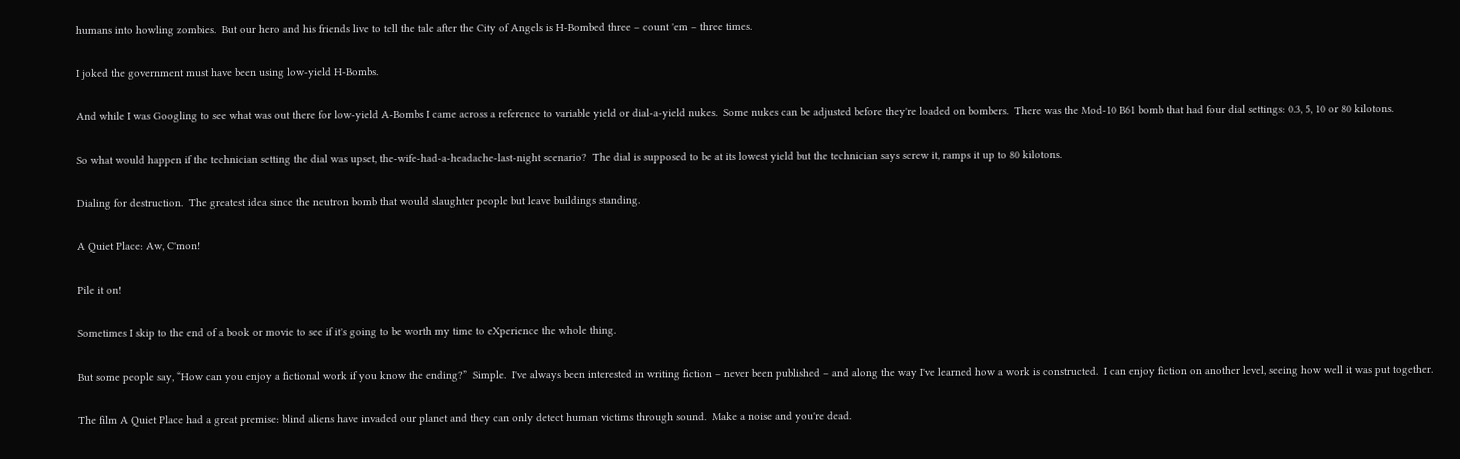humans into howling zombies.  But our hero and his friends live to tell the tale after the City of Angels is H-Bombed three – count 'em – three times.

I joked the government must have been using low-yield H-Bombs.

And while I was Googling to see what was out there for low-yield A-Bombs I came across a reference to variable yield or dial-a-yield nukes.  Some nukes can be adjusted before they're loaded on bombers.  There was the Mod-10 B61 bomb that had four dial settings: 0.3, 5, 10 or 80 kilotons.

So what would happen if the technician setting the dial was upset, the-wife-had-a-headache-last-night scenario?  The dial is supposed to be at its lowest yield but the technician says screw it, ramps it up to 80 kilotons.

Dialing for destruction.  The greatest idea since the neutron bomb that would slaughter people but leave buildings standing.

A Quiet Place: Aw, C'mon!

Pile it on!

Sometimes I skip to the end of a book or movie to see if it's going to be worth my time to eXperience the whole thing.

But some people say, “How can you enjoy a fictional work if you know the ending?”  Simple.  I've always been interested in writing fiction – never been published – and along the way I've learned how a work is constructed.  I can enjoy fiction on another level, seeing how well it was put together.

The film A Quiet Place had a great premise: blind aliens have invaded our planet and they can only detect human victims through sound.  Make a noise and you're dead.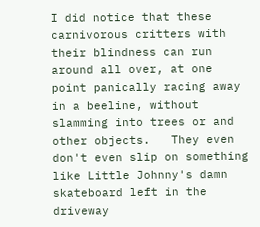I did notice that these carnivorous critters with their blindness can run around all over, at one point panically racing away in a beeline, without slamming into trees or and other objects.   They even don't even slip on something like Little Johnny's damn skateboard left in the driveway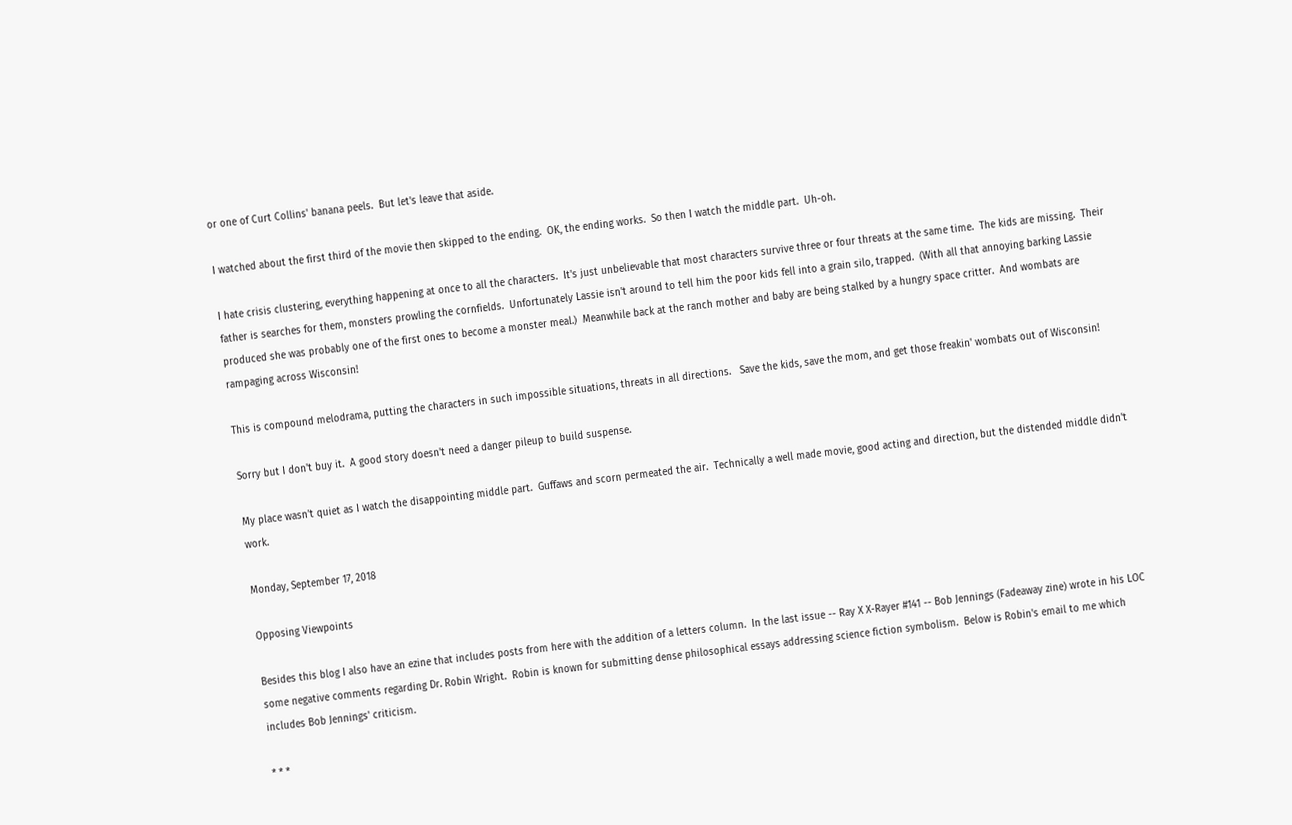or one of Curt Collins' banana peels.  But let's leave that aside.

I watched about the first third of the movie then skipped to the ending.  OK, the ending works.  So then I watch the middle part.  Uh-oh.

I hate crisis clustering, everything happening at once to all the characters.  It's just unbelievable that most characters survive three or four threats at the same time.  The kids are missing.  Their father is searches for them, monsters prowling the cornfields.  Unfortunately Lassie isn't around to tell him the poor kids fell into a grain silo, trapped.  (With all that annoying barking Lassie produced she was probably one of the first ones to become a monster meal.)  Meanwhile back at the ranch mother and baby are being stalked by a hungry space critter.  And wombats are rampaging across Wisconsin!

This is compound melodrama, putting the characters in such impossible situations, threats in all directions.   Save the kids, save the mom, and get those freakin' wombats out of Wisconsin!

Sorry but I don't buy it.  A good story doesn't need a danger pileup to build suspense.

My place wasn't quiet as I watch the disappointing middle part.  Guffaws and scorn permeated the air.  Technically a well made movie, good acting and direction, but the distended middle didn't work.

Monday, September 17, 2018

Opposing Viewpoints

Besides this blog I also have an ezine that includes posts from here with the addition of a letters column.  In the last issue -- Ray X X-Rayer #141 -- Bob Jennings (Fadeaway zine) wrote in his LOC some negative comments regarding Dr. Robin Wright.  Robin is known for submitting dense philosophical essays addressing science fiction symbolism.  Below is Robin's email to me which includes Bob Jennings' criticism.

* * *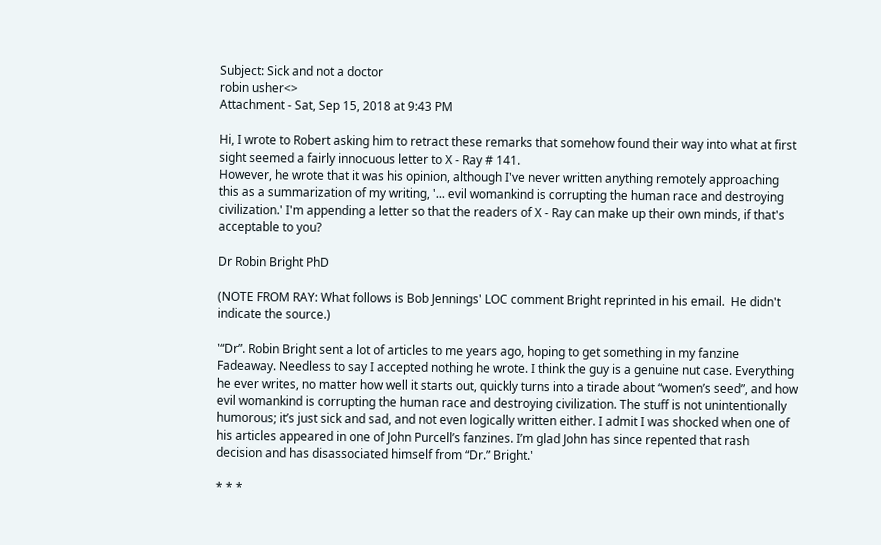Subject: Sick and not a doctor
robin usher<>
Attachment - Sat, Sep 15, 2018 at 9:43 PM

Hi, I wrote to Robert asking him to retract these remarks that somehow found their way into what at first sight seemed a fairly innocuous letter to X - Ray # 141.
However, he wrote that it was his opinion, although I've never written anything remotely approaching this as a summarization of my writing, '... evil womankind is corrupting the human race and destroying civilization.' I'm appending a letter so that the readers of X - Ray can make up their own minds, if that's acceptable to you?

Dr Robin Bright PhD

(NOTE FROM RAY: What follows is Bob Jennings' LOC comment Bright reprinted in his email.  He didn't indicate the source.)

'“Dr”. Robin Bright sent a lot of articles to me years ago, hoping to get something in my fanzine Fadeaway. Needless to say I accepted nothing he wrote. I think the guy is a genuine nut case. Everything he ever writes, no matter how well it starts out, quickly turns into a tirade about “women’s seed”, and how evil womankind is corrupting the human race and destroying civilization. The stuff is not unintentionally humorous; it’s just sick and sad, and not even logically written either. I admit I was shocked when one of his articles appeared in one of John Purcell’s fanzines. I’m glad John has since repented that rash decision and has disassociated himself from “Dr.” Bright.'

* * *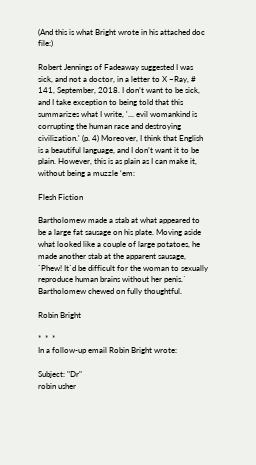(And this is what Bright wrote in his attached doc file:)

Robert Jennings of Fadeaway suggested I was sick, and not a doctor, in a letter to X –Ray, # 141, September, 2018. I don’t want to be sick, and I take exception to being told that this summarizes what I write, '... evil womankind is corrupting the human race and destroying civilization.' (p. 4) Moreover, I think that English is a beautiful language, and I don’t want it to be plain. However, this is as plain as I can make it, without being a muzzle ‘em:

Flesh Fiction

Bartholomew made a stab at what appeared to be a large fat sausage on his plate. Moving aside what looked like a couple of large potatoes, he made another stab at the apparent sausage, `Phew! It`d be difficult for the woman to sexually reproduce human brains without her penis.` Bartholomew chewed on fully thoughtful.

Robin Bright

*  *  *
In a follow-up email Robin Bright wrote:

Subject: "Dr"
robin usher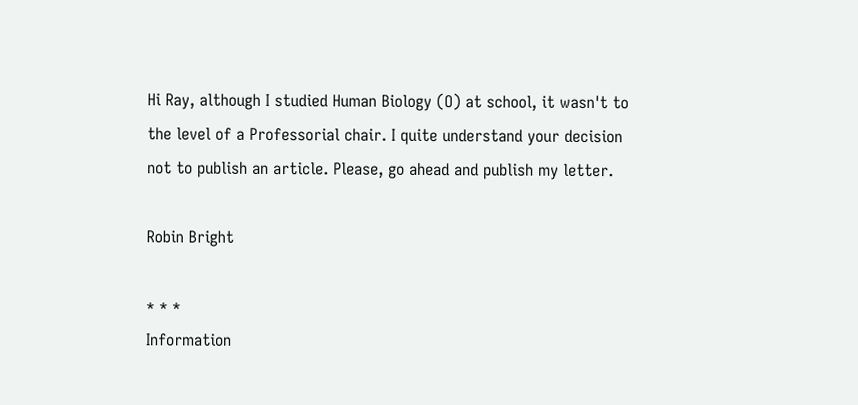Hi Ray, although I studied Human Biology (O) at school, it wasn't to the level of a Professorial chair. I quite understand your decision not to publish an article. Please, go ahead and publish my letter.

Robin Bright

* * *
Information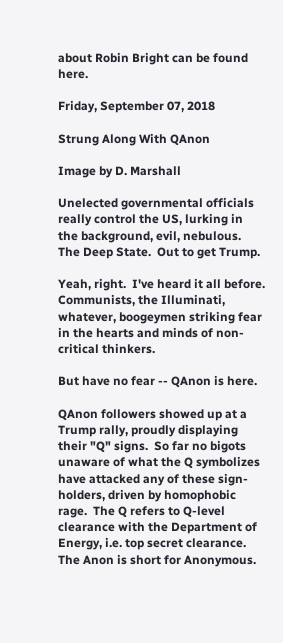about Robin Bright can be found here.

Friday, September 07, 2018

Strung Along With QAnon

Image by D. Marshall

Unelected governmental officials really control the US, lurking in the background, evil, nebulous.  The Deep State.  Out to get Trump.

Yeah, right.  I've heard it all before.  Communists, the Illuminati, whatever, boogeymen striking fear in the hearts and minds of non-critical thinkers.

But have no fear -- QAnon is here.

QAnon followers showed up at a Trump rally, proudly displaying their "Q" signs.  So far no bigots unaware of what the Q symbolizes have attacked any of these sign-holders, driven by homophobic rage.  The Q refers to Q-level clearance with the Department of Energy, i.e. top secret clearance.  The Anon is short for Anonymous.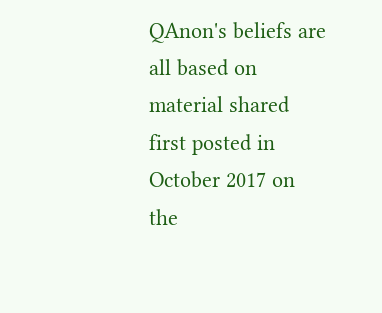QAnon's beliefs are all based on material shared first posted in October 2017 on the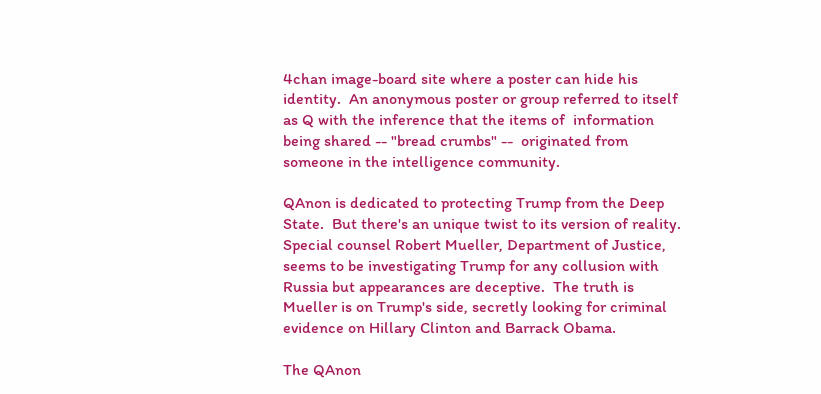4chan image-board site where a poster can hide his identity.  An anonymous poster or group referred to itself as Q with the inference that the items of  information being shared -- "bread crumbs" --  originated from someone in the intelligence community.

QAnon is dedicated to protecting Trump from the Deep State.  But there's an unique twist to its version of reality.  Special counsel Robert Mueller, Department of Justice, seems to be investigating Trump for any collusion with Russia but appearances are deceptive.  The truth is Mueller is on Trump's side, secretly looking for criminal evidence on Hillary Clinton and Barrack Obama.

The QAnon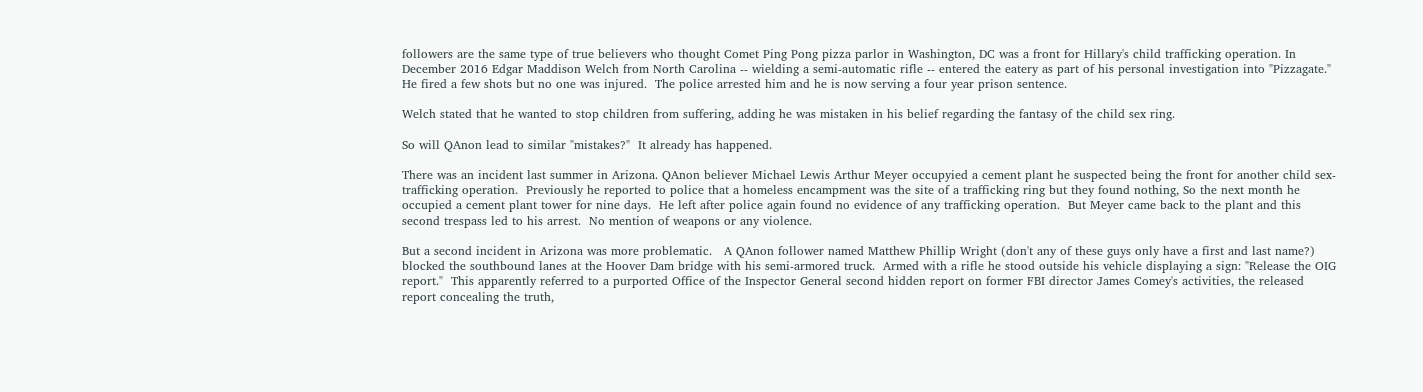followers are the same type of true believers who thought Comet Ping Pong pizza parlor in Washington, DC was a front for Hillary's child trafficking operation. In December 2016 Edgar Maddison Welch from North Carolina -- wielding a semi-automatic rifle -- entered the eatery as part of his personal investigation into "Pizzagate."  He fired a few shots but no one was injured.  The police arrested him and he is now serving a four year prison sentence.

Welch stated that he wanted to stop children from suffering, adding he was mistaken in his belief regarding the fantasy of the child sex ring.

So will QAnon lead to similar "mistakes?"  It already has happened.

There was an incident last summer in Arizona. QAnon believer Michael Lewis Arthur Meyer occupyied a cement plant he suspected being the front for another child sex-trafficking operation.  Previously he reported to police that a homeless encampment was the site of a trafficking ring but they found nothing, So the next month he occupied a cement plant tower for nine days.  He left after police again found no evidence of any trafficking operation.  But Meyer came back to the plant and this second trespass led to his arrest.  No mention of weapons or any violence.

But a second incident in Arizona was more problematic.   A QAnon follower named Matthew Phillip Wright (don't any of these guys only have a first and last name?) blocked the southbound lanes at the Hoover Dam bridge with his semi-armored truck.  Armed with a rifle he stood outside his vehicle displaying a sign: "Release the OIG report."  This apparently referred to a purported Office of the Inspector General second hidden report on former FBI director James Comey's activities, the released report concealing the truth,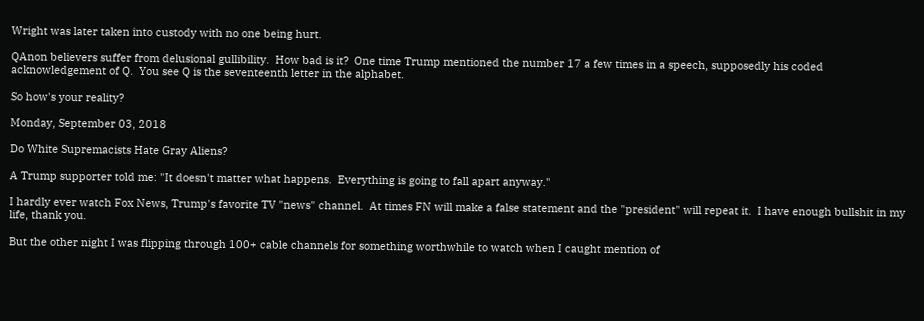Wright was later taken into custody with no one being hurt.

QAnon believers suffer from delusional gullibility.  How bad is it?  One time Trump mentioned the number 17 a few times in a speech, supposedly his coded acknowledgement of Q.  You see Q is the seventeenth letter in the alphabet.

So how's your reality?

Monday, September 03, 2018

Do White Supremacists Hate Gray Aliens?

A Trump supporter told me: "It doesn't matter what happens.  Everything is going to fall apart anyway."

I hardly ever watch Fox News, Trump's favorite TV "news" channel.  At times FN will make a false statement and the "president" will repeat it.  I have enough bullshit in my life, thank you.

But the other night I was flipping through 100+ cable channels for something worthwhile to watch when I caught mention of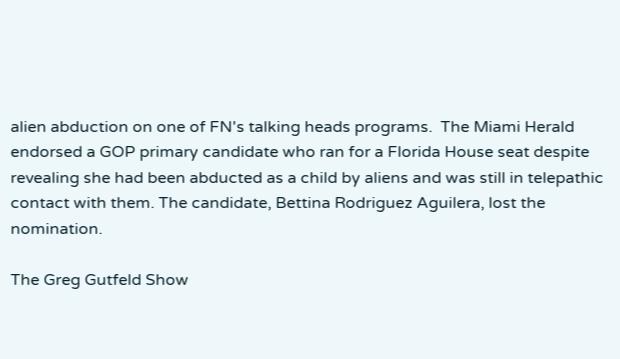alien abduction on one of FN's talking heads programs.  The Miami Herald endorsed a GOP primary candidate who ran for a Florida House seat despite revealing she had been abducted as a child by aliens and was still in telepathic contact with them. The candidate, Bettina Rodriguez Aguilera, lost the nomination.

The Greg Gutfeld Show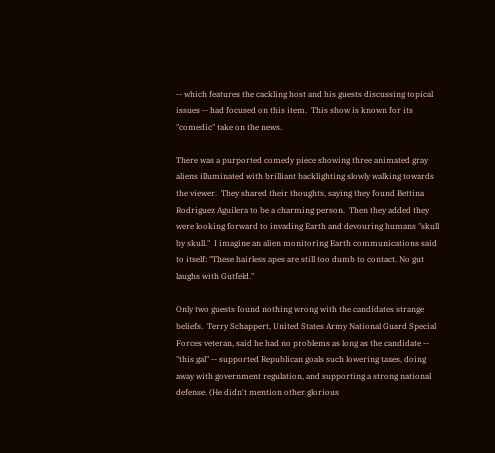-- which features the cackling host and his guests discussing topical issues -- had focused on this item.  This show is known for its "comedic" take on the news.

There was a purported comedy piece showing three animated gray aliens illuminated with brilliant backlighting slowly walking towards the viewer.  They shared their thoughts, saying they found Bettina Rodriguez Aguilera to be a charming person.  Then they added they were looking forward to invading Earth and devouring humans "skull by skull."  I imagine an alien monitoring Earth communications said to itself: "These hairless apes are still too dumb to contact. No gut laughs with Gutfeld."

Only two guests found nothing wrong with the candidates strange beliefs.  Terry Schappert, United States Army National Guard Special Forces veteran, said he had no problems as long as the candidate -- "this gal" -- supported Republican goals such lowering taxes, doing away with government regulation, and supporting a strong national defense. (He didn't mention other glorious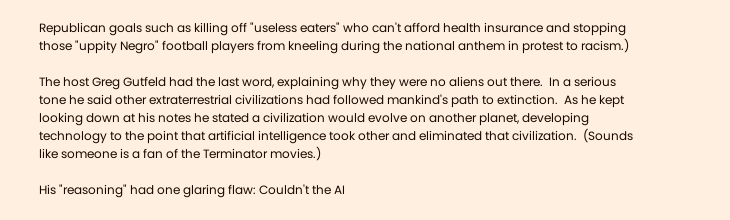Republican goals such as killing off "useless eaters" who can't afford health insurance and stopping those "uppity Negro" football players from kneeling during the national anthem in protest to racism.)

The host Greg Gutfeld had the last word, explaining why they were no aliens out there.  In a serious tone he said other extraterrestrial civilizations had followed mankind's path to extinction.  As he kept looking down at his notes he stated a civilization would evolve on another planet, developing technology to the point that artificial intelligence took other and eliminated that civilization.  (Sounds like someone is a fan of the Terminator movies.)

His "reasoning" had one glaring flaw: Couldn't the AI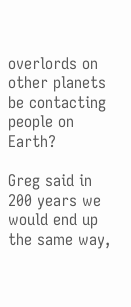overlords on other planets be contacting people on Earth?

Greg said in 200 years we would end up the same way,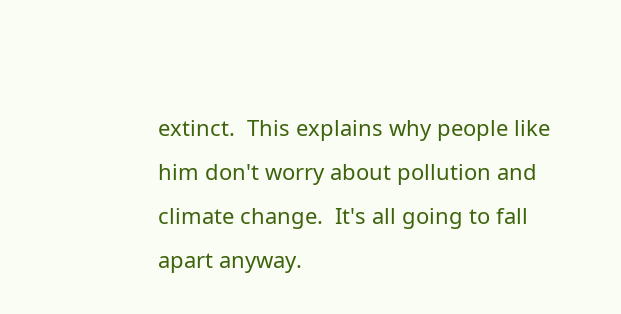extinct.  This explains why people like him don't worry about pollution and climate change.  It's all going to fall apart anyway.